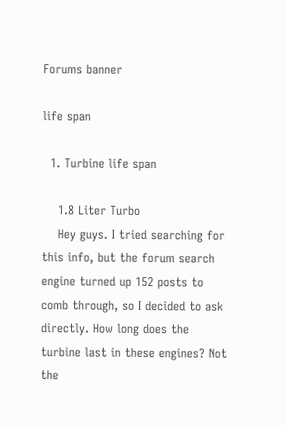Forums banner

life span

  1. Turbine life span

    1.8 Liter Turbo
    Hey guys. I tried searching for this info, but the forum search engine turned up 152 posts to comb through, so I decided to ask directly. How long does the turbine last in these engines? Not the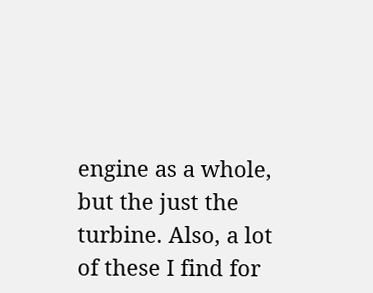engine as a whole, but the just the turbine. Also, a lot of these I find for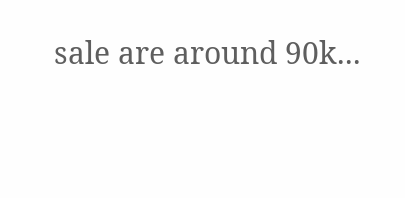sale are around 90k...